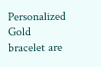Personalized Gold bracelet are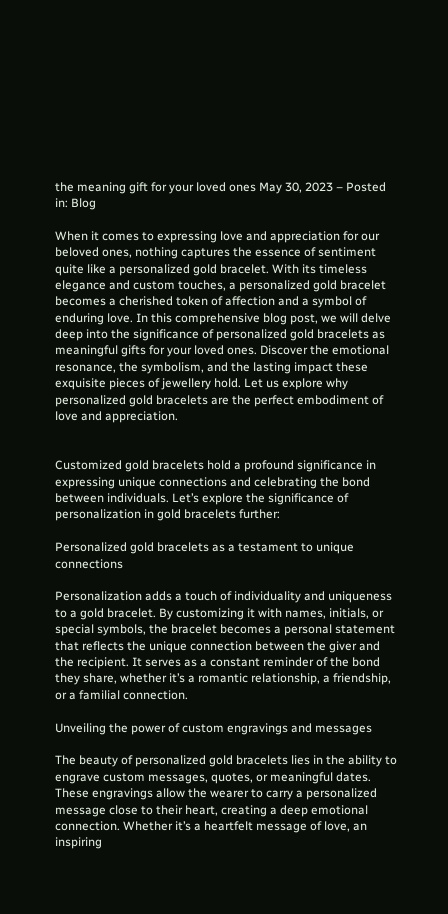the meaning gift for your loved ones May 30, 2023 – Posted in: Blog

When it comes to expressing love and appreciation for our beloved ones, nothing captures the essence of sentiment quite like a personalized gold bracelet. With its timeless elegance and custom touches, a personalized gold bracelet becomes a cherished token of affection and a symbol of enduring love. In this comprehensive blog post, we will delve deep into the significance of personalized gold bracelets as meaningful gifts for your loved ones. Discover the emotional resonance, the symbolism, and the lasting impact these exquisite pieces of jewellery hold. Let us explore why personalized gold bracelets are the perfect embodiment of love and appreciation.


Customized gold bracelets hold a profound significance in expressing unique connections and celebrating the bond between individuals. Let’s explore the significance of personalization in gold bracelets further:

Personalized gold bracelets as a testament to unique connections

Personalization adds a touch of individuality and uniqueness to a gold bracelet. By customizing it with names, initials, or special symbols, the bracelet becomes a personal statement that reflects the unique connection between the giver and the recipient. It serves as a constant reminder of the bond they share, whether it’s a romantic relationship, a friendship, or a familial connection.

Unveiling the power of custom engravings and messages

The beauty of personalized gold bracelets lies in the ability to engrave custom messages, quotes, or meaningful dates. These engravings allow the wearer to carry a personalized message close to their heart, creating a deep emotional connection. Whether it’s a heartfelt message of love, an inspiring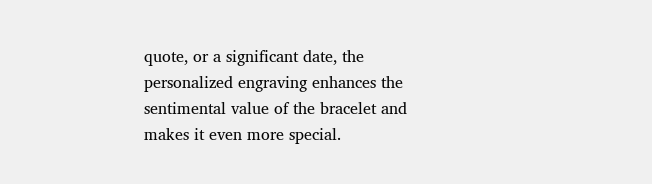quote, or a significant date, the personalized engraving enhances the sentimental value of the bracelet and makes it even more special.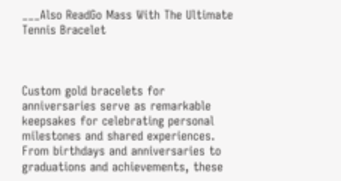___Also ReadGo Mass With The Ultimate Tennis Bracelet



Custom gold bracelets for anniversaries serve as remarkable keepsakes for celebrating personal milestones and shared experiences. From birthdays and anniversaries to graduations and achievements, these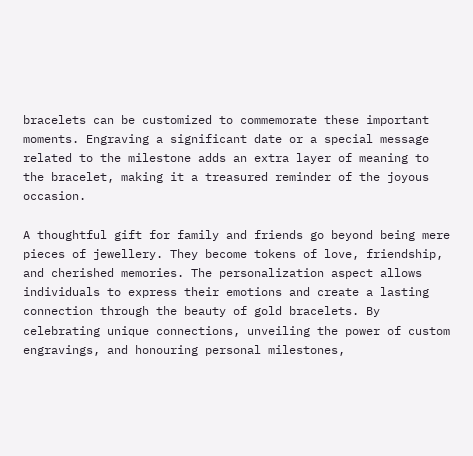bracelets can be customized to commemorate these important moments. Engraving a significant date or a special message related to the milestone adds an extra layer of meaning to the bracelet, making it a treasured reminder of the joyous occasion.

A thoughtful gift for family and friends go beyond being mere pieces of jewellery. They become tokens of love, friendship, and cherished memories. The personalization aspect allows individuals to express their emotions and create a lasting connection through the beauty of gold bracelets. By celebrating unique connections, unveiling the power of custom engravings, and honouring personal milestones,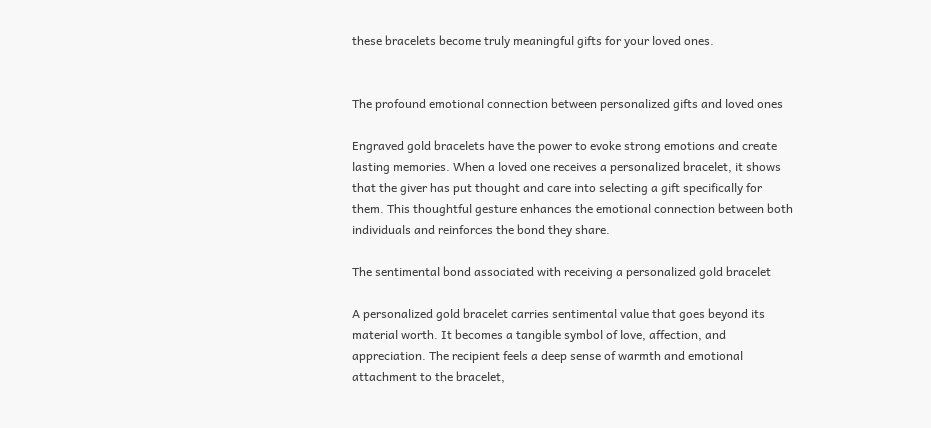these bracelets become truly meaningful gifts for your loved ones.


The profound emotional connection between personalized gifts and loved ones

Engraved gold bracelets have the power to evoke strong emotions and create lasting memories. When a loved one receives a personalized bracelet, it shows that the giver has put thought and care into selecting a gift specifically for them. This thoughtful gesture enhances the emotional connection between both individuals and reinforces the bond they share.

The sentimental bond associated with receiving a personalized gold bracelet

A personalized gold bracelet carries sentimental value that goes beyond its material worth. It becomes a tangible symbol of love, affection, and appreciation. The recipient feels a deep sense of warmth and emotional attachment to the bracelet,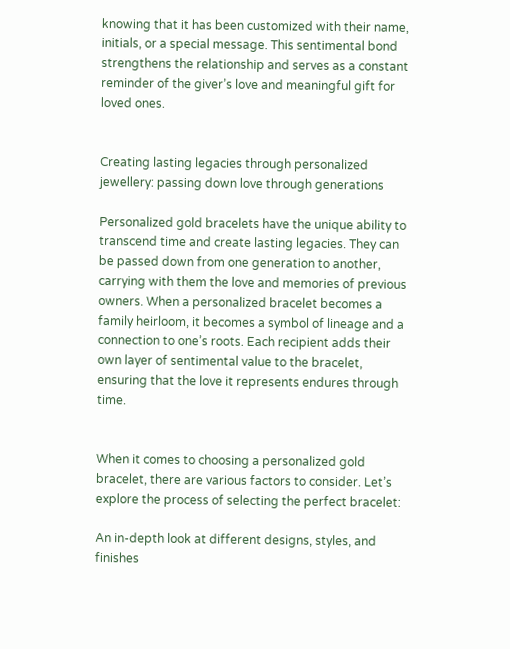knowing that it has been customized with their name, initials, or a special message. This sentimental bond strengthens the relationship and serves as a constant reminder of the giver’s love and meaningful gift for loved ones.


Creating lasting legacies through personalized jewellery: passing down love through generations

Personalized gold bracelets have the unique ability to transcend time and create lasting legacies. They can be passed down from one generation to another, carrying with them the love and memories of previous owners. When a personalized bracelet becomes a family heirloom, it becomes a symbol of lineage and a connection to one’s roots. Each recipient adds their own layer of sentimental value to the bracelet, ensuring that the love it represents endures through time.


When it comes to choosing a personalized gold bracelet, there are various factors to consider. Let’s explore the process of selecting the perfect bracelet:

An in-depth look at different designs, styles, and finishes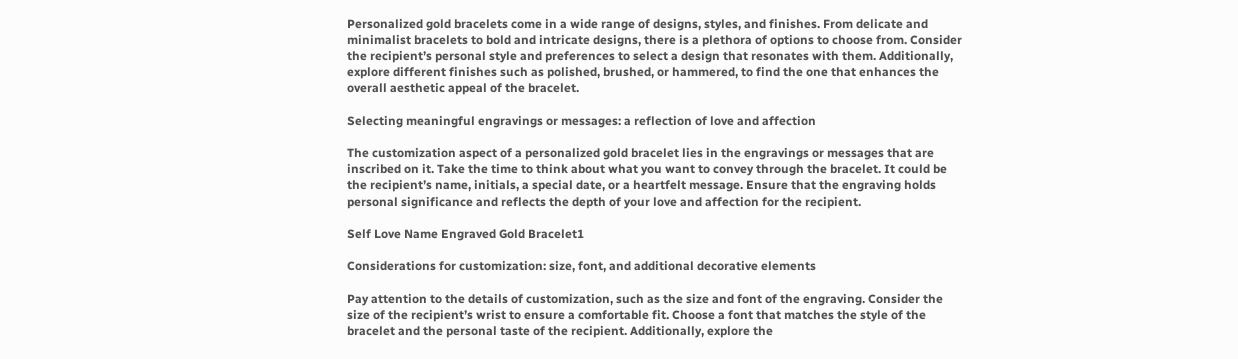Personalized gold bracelets come in a wide range of designs, styles, and finishes. From delicate and minimalist bracelets to bold and intricate designs, there is a plethora of options to choose from. Consider the recipient’s personal style and preferences to select a design that resonates with them. Additionally, explore different finishes such as polished, brushed, or hammered, to find the one that enhances the overall aesthetic appeal of the bracelet.

Selecting meaningful engravings or messages: a reflection of love and affection

The customization aspect of a personalized gold bracelet lies in the engravings or messages that are inscribed on it. Take the time to think about what you want to convey through the bracelet. It could be the recipient’s name, initials, a special date, or a heartfelt message. Ensure that the engraving holds personal significance and reflects the depth of your love and affection for the recipient.

Self Love Name Engraved Gold Bracelet1

Considerations for customization: size, font, and additional decorative elements

Pay attention to the details of customization, such as the size and font of the engraving. Consider the size of the recipient’s wrist to ensure a comfortable fit. Choose a font that matches the style of the bracelet and the personal taste of the recipient. Additionally, explore the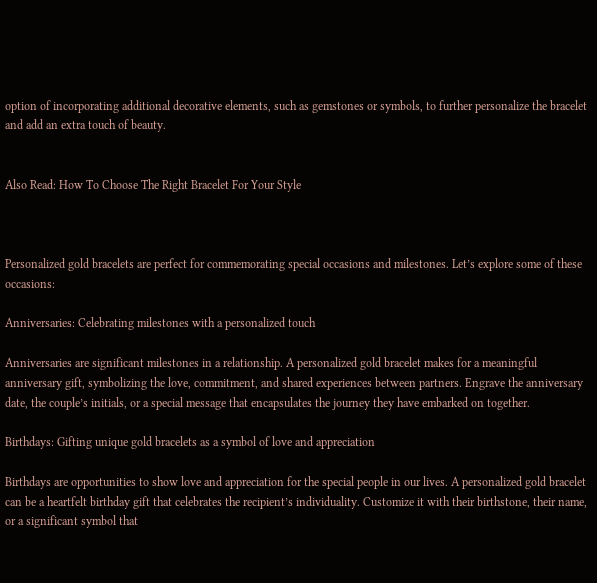option of incorporating additional decorative elements, such as gemstones or symbols, to further personalize the bracelet and add an extra touch of beauty.


Also Read: How To Choose The Right Bracelet For Your Style



Personalized gold bracelets are perfect for commemorating special occasions and milestones. Let’s explore some of these occasions:

Anniversaries: Celebrating milestones with a personalized touch

Anniversaries are significant milestones in a relationship. A personalized gold bracelet makes for a meaningful anniversary gift, symbolizing the love, commitment, and shared experiences between partners. Engrave the anniversary date, the couple’s initials, or a special message that encapsulates the journey they have embarked on together.

Birthdays: Gifting unique gold bracelets as a symbol of love and appreciation

Birthdays are opportunities to show love and appreciation for the special people in our lives. A personalized gold bracelet can be a heartfelt birthday gift that celebrates the recipient’s individuality. Customize it with their birthstone, their name, or a significant symbol that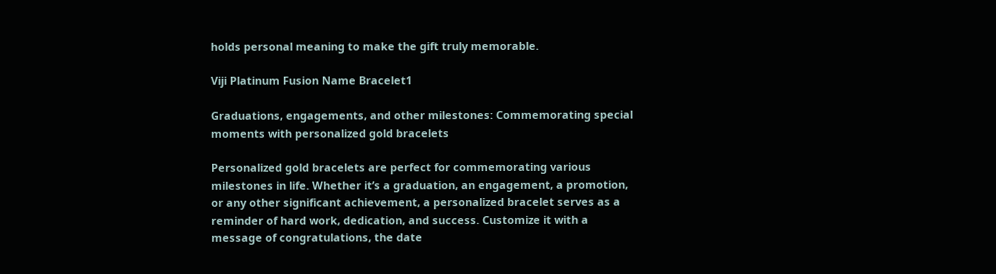holds personal meaning to make the gift truly memorable.

Viji Platinum Fusion Name Bracelet1

Graduations, engagements, and other milestones: Commemorating special moments with personalized gold bracelets

Personalized gold bracelets are perfect for commemorating various milestones in life. Whether it’s a graduation, an engagement, a promotion, or any other significant achievement, a personalized bracelet serves as a reminder of hard work, dedication, and success. Customize it with a message of congratulations, the date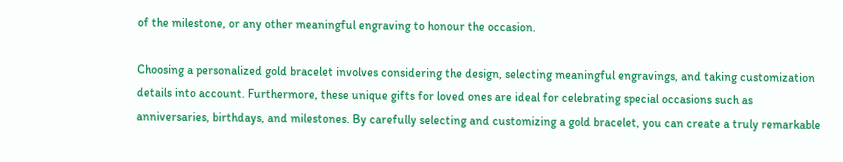of the milestone, or any other meaningful engraving to honour the occasion.

Choosing a personalized gold bracelet involves considering the design, selecting meaningful engravings, and taking customization details into account. Furthermore, these unique gifts for loved ones are ideal for celebrating special occasions such as anniversaries, birthdays, and milestones. By carefully selecting and customizing a gold bracelet, you can create a truly remarkable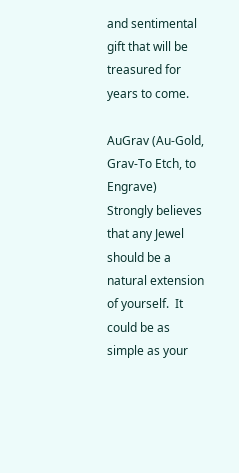and sentimental gift that will be treasured for years to come.

AuGrav (Au-Gold, Grav-To Etch, to Engrave) Strongly believes that any Jewel should be a natural extension of yourself.  It could be as simple as your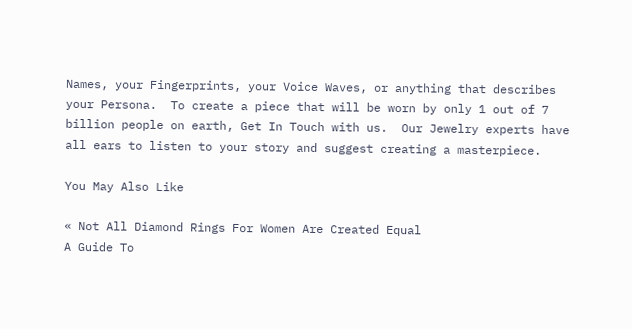Names, your Fingerprints, your Voice Waves, or anything that describes your Persona.  To create a piece that will be worn by only 1 out of 7 billion people on earth, Get In Touch with us.  Our Jewelry experts have all ears to listen to your story and suggest creating a masterpiece.

You May Also Like

« Not All Diamond Rings For Women Are Created Equal
A Guide To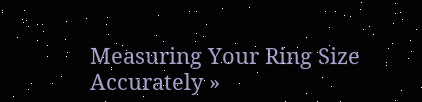Measuring Your Ring Size Accurately »